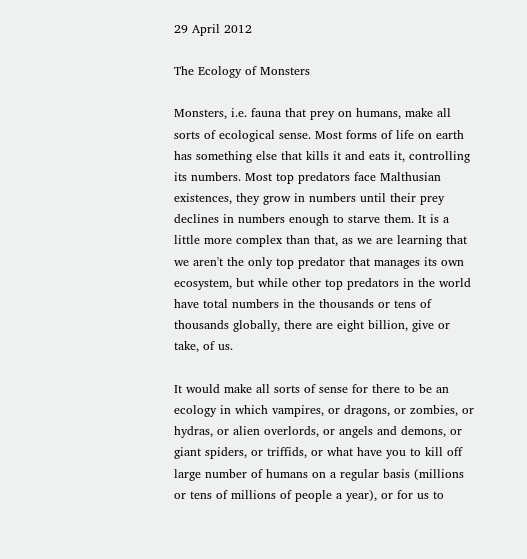29 April 2012

The Ecology of Monsters

Monsters, i.e. fauna that prey on humans, make all sorts of ecological sense. Most forms of life on earth has something else that kills it and eats it, controlling its numbers. Most top predators face Malthusian existences, they grow in numbers until their prey declines in numbers enough to starve them. It is a little more complex than that, as we are learning that we aren't the only top predator that manages its own ecosystem, but while other top predators in the world have total numbers in the thousands or tens of thousands globally, there are eight billion, give or take, of us.

It would make all sorts of sense for there to be an ecology in which vampires, or dragons, or zombies, or hydras, or alien overlords, or angels and demons, or giant spiders, or triffids, or what have you to kill off large number of humans on a regular basis (millions or tens of millions of people a year), or for us to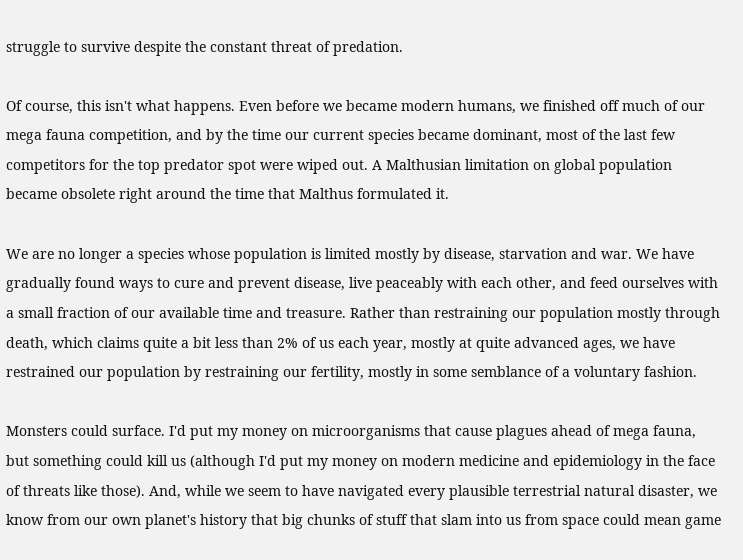struggle to survive despite the constant threat of predation.

Of course, this isn't what happens. Even before we became modern humans, we finished off much of our mega fauna competition, and by the time our current species became dominant, most of the last few competitors for the top predator spot were wiped out. A Malthusian limitation on global population became obsolete right around the time that Malthus formulated it.

We are no longer a species whose population is limited mostly by disease, starvation and war. We have gradually found ways to cure and prevent disease, live peaceably with each other, and feed ourselves with a small fraction of our available time and treasure. Rather than restraining our population mostly through death, which claims quite a bit less than 2% of us each year, mostly at quite advanced ages, we have restrained our population by restraining our fertility, mostly in some semblance of a voluntary fashion.

Monsters could surface. I'd put my money on microorganisms that cause plagues ahead of mega fauna, but something could kill us (although I'd put my money on modern medicine and epidemiology in the face of threats like those). And, while we seem to have navigated every plausible terrestrial natural disaster, we know from our own planet's history that big chunks of stuff that slam into us from space could mean game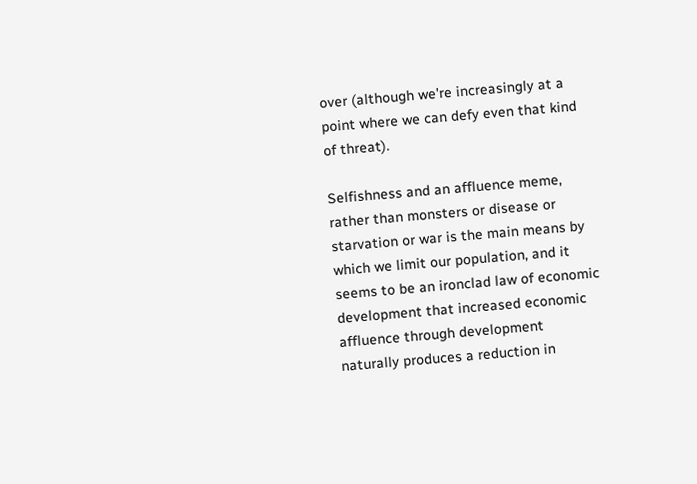over (although we're increasingly at a point where we can defy even that kind of threat).

Selfishness and an affluence meme, rather than monsters or disease or starvation or war is the main means by which we limit our population, and it seems to be an ironclad law of economic development that increased economic affluence through development naturally produces a reduction in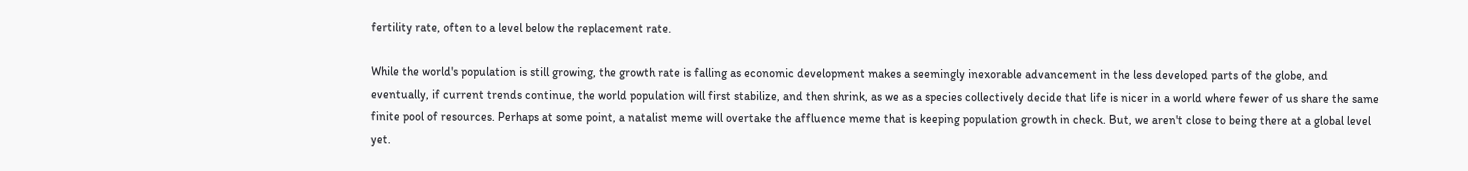fertility rate, often to a level below the replacement rate.

While the world's population is still growing, the growth rate is falling as economic development makes a seemingly inexorable advancement in the less developed parts of the globe, and eventually, if current trends continue, the world population will first stabilize, and then shrink, as we as a species collectively decide that life is nicer in a world where fewer of us share the same finite pool of resources. Perhaps at some point, a natalist meme will overtake the affluence meme that is keeping population growth in check. But, we aren't close to being there at a global level yet.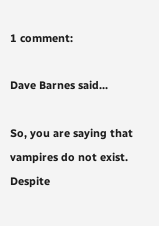1 comment:

Dave Barnes said...

So, you are saying that vampires do not exist.
Despite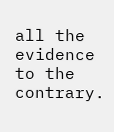all the evidence to the contrary.